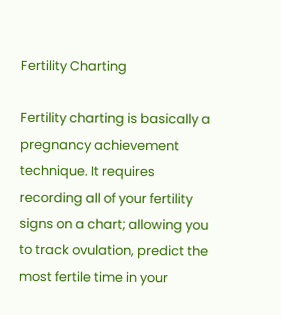Fertility Charting

Fertility charting is basically a pregnancy achievement technique. It requires recording all of your fertility signs on a chart; allowing you to track ovulation, predict the most fertile time in your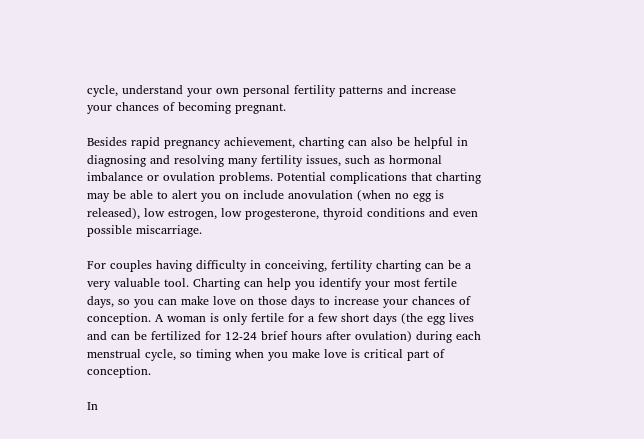cycle, understand your own personal fertility patterns and increase your chances of becoming pregnant.

Besides rapid pregnancy achievement, charting can also be helpful in diagnosing and resolving many fertility issues, such as hormonal imbalance or ovulation problems. Potential complications that charting may be able to alert you on include anovulation (when no egg is released), low estrogen, low progesterone, thyroid conditions and even possible miscarriage.

For couples having difficulty in conceiving, fertility charting can be a very valuable tool. Charting can help you identify your most fertile days, so you can make love on those days to increase your chances of conception. A woman is only fertile for a few short days (the egg lives and can be fertilized for 12-24 brief hours after ovulation) during each menstrual cycle, so timing when you make love is critical part of conception.

In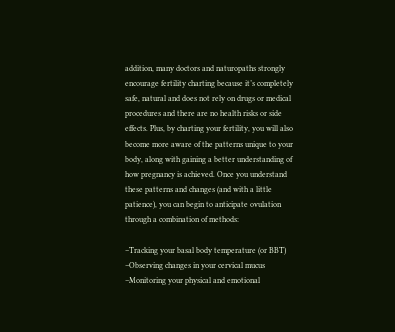addition, many doctors and naturopaths strongly encourage fertility charting because it’s completely safe, natural and does not rely on drugs or medical procedures and there are no health risks or side effects. Plus, by charting your fertility, you will also become more aware of the patterns unique to your body, along with gaining a better understanding of how pregnancy is achieved. Once you understand these patterns and changes (and with a little patience), you can begin to anticipate ovulation through a combination of methods:

–Tracking your basal body temperature (or BBT)
–Observing changes in your cervical mucus
–Monitoring your physical and emotional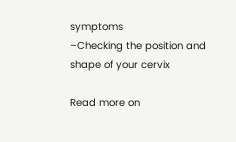symptoms
–Checking the position and shape of your cervix

Read more on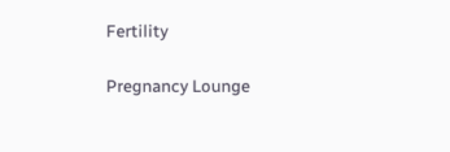Fertility

Pregnancy Lounge